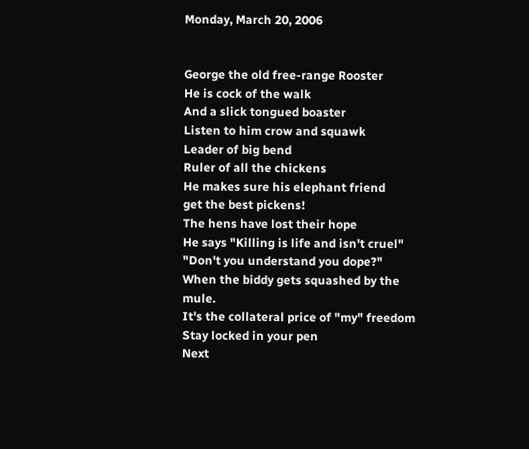Monday, March 20, 2006


George the old free-range Rooster
He is cock of the walk
And a slick tongued boaster
Listen to him crow and squawk
Leader of big bend
Ruler of all the chickens
He makes sure his elephant friend
get the best pickens!
The hens have lost their hope
He says "Killing is life and isn't cruel"
"Don't you understand you dope?"
When the biddy gets squashed by the mule.
It's the collateral price of "my" freedom
Stay locked in your pen
Next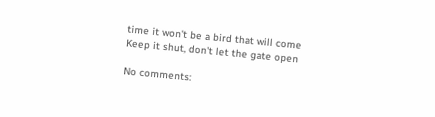time it won't be a bird that will come
Keep it shut, don't let the gate open

No comments: